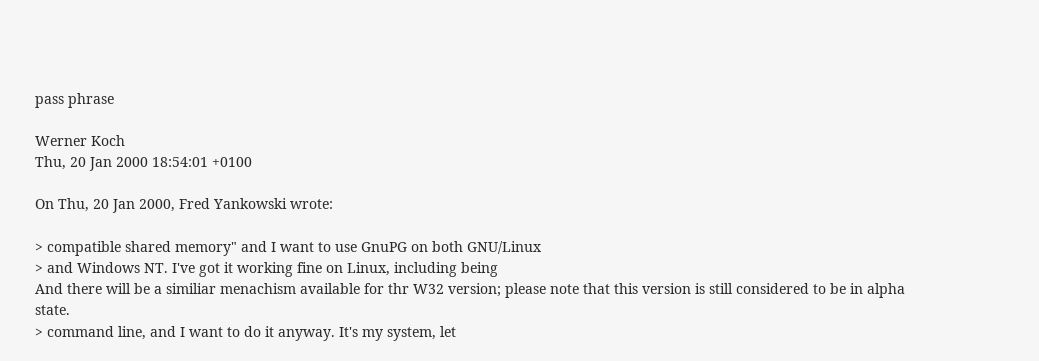pass phrase

Werner Koch
Thu, 20 Jan 2000 18:54:01 +0100

On Thu, 20 Jan 2000, Fred Yankowski wrote:

> compatible shared memory" and I want to use GnuPG on both GNU/Linux
> and Windows NT. I've got it working fine on Linux, including being
And there will be a similiar menachism available for thr W32 version; please note that this version is still considered to be in alpha state.
> command line, and I want to do it anyway. It's my system, let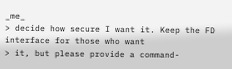_me_
> decide how secure I want it. Keep the FD interface for those who want
> it, but please provide a command-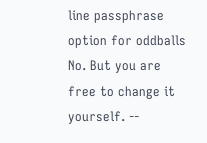line passphrase option for oddballs
No. But you are free to change it yourself. --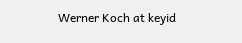Werner Koch at keyid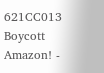621CC013 Boycott Amazon! -